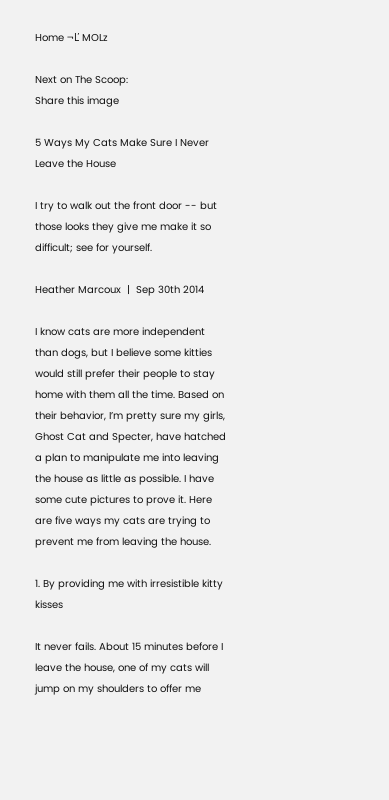Home ¬Ľ MOLz

Next on The Scoop:
Share this image

5 Ways My Cats Make Sure I Never Leave the House

I try to walk out the front door -- but those looks they give me make it so difficult; see for yourself.

Heather Marcoux  |  Sep 30th 2014

I know cats are more independent than dogs, but I believe some kitties would still prefer their people to stay home with them all the time. Based on their behavior, I’m pretty sure my girls, Ghost Cat and Specter, have hatched a plan to manipulate me into leaving the house as little as possible. I have some cute pictures to prove it. Here are five ways my cats are trying to prevent me from leaving the house.

1. By providing me with irresistible kitty kisses

It never fails. About 15 minutes before I leave the house, one of my cats will jump on my shoulders to offer me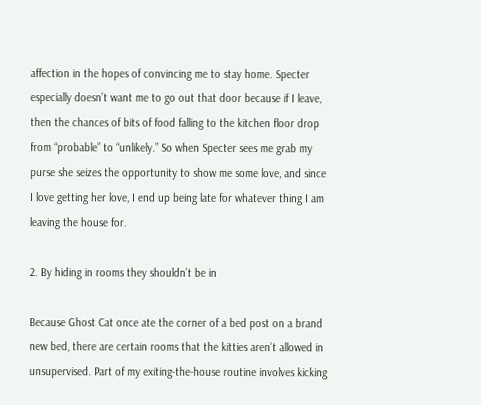affection in the hopes of convincing me to stay home. Specter especially doesn’t want me to go out that door because if I leave, then the chances of bits of food falling to the kitchen floor drop from “probable” to “unlikely.” So when Specter sees me grab my purse she seizes the opportunity to show me some love, and since I love getting her love, I end up being late for whatever thing I am leaving the house for.

2. By hiding in rooms they shouldn’t be in

Because Ghost Cat once ate the corner of a bed post on a brand new bed, there are certain rooms that the kitties aren’t allowed in unsupervised. Part of my exiting-the-house routine involves kicking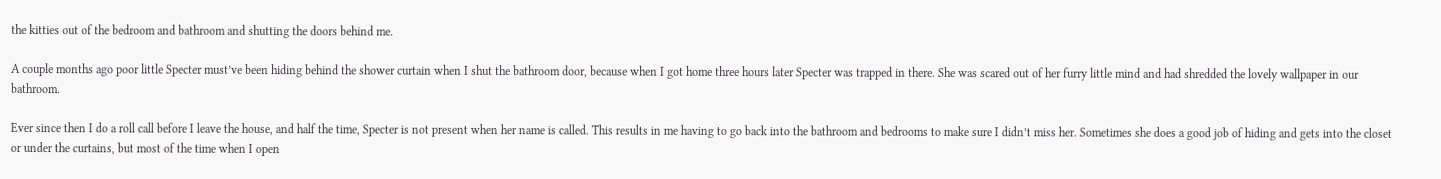the kitties out of the bedroom and bathroom and shutting the doors behind me.

A couple months ago poor little Specter must’ve been hiding behind the shower curtain when I shut the bathroom door, because when I got home three hours later Specter was trapped in there. She was scared out of her furry little mind and had shredded the lovely wallpaper in our bathroom.

Ever since then I do a roll call before I leave the house, and half the time, Specter is not present when her name is called. This results in me having to go back into the bathroom and bedrooms to make sure I didn’t miss her. Sometimes she does a good job of hiding and gets into the closet or under the curtains, but most of the time when I open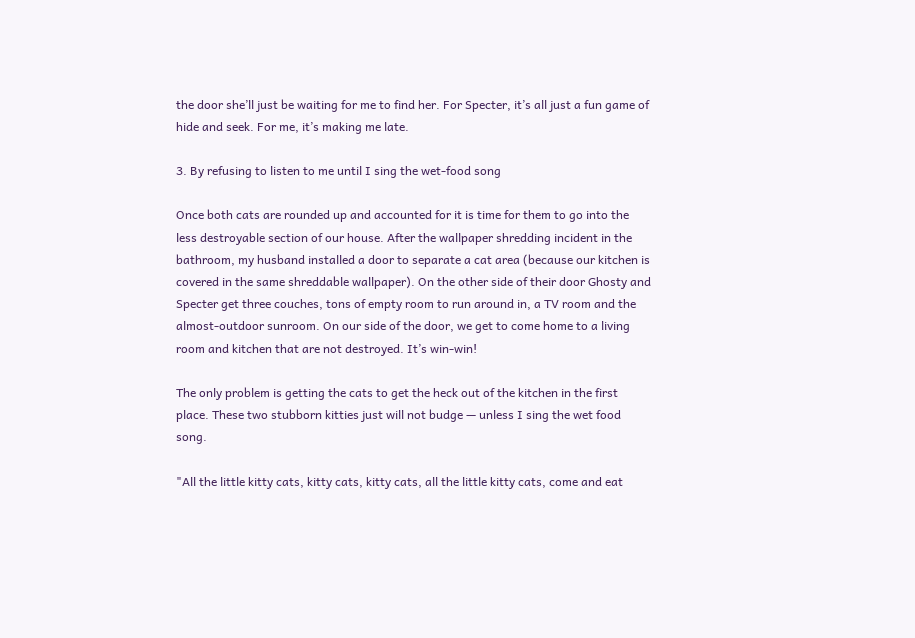the door she’ll just be waiting for me to find her. For Specter, it’s all just a fun game of hide and seek. For me, it’s making me late.

3. By refusing to listen to me until I sing the wet-food song

Once both cats are rounded up and accounted for it is time for them to go into the less destroyable section of our house. After the wallpaper shredding incident in the bathroom, my husband installed a door to separate a cat area (because our kitchen is covered in the same shreddable wallpaper). On the other side of their door Ghosty and Specter get three couches, tons of empty room to run around in, a TV room and the almost-outdoor sunroom. On our side of the door, we get to come home to a living room and kitchen that are not destroyed. It’s win-win!

The only problem is getting the cats to get the heck out of the kitchen in the first place. These two stubborn kitties just will not budge — unless I sing the wet food song.

"All the little kitty cats, kitty cats, kitty cats, all the little kitty cats, come and eat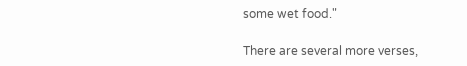some wet food."

There are several more verses,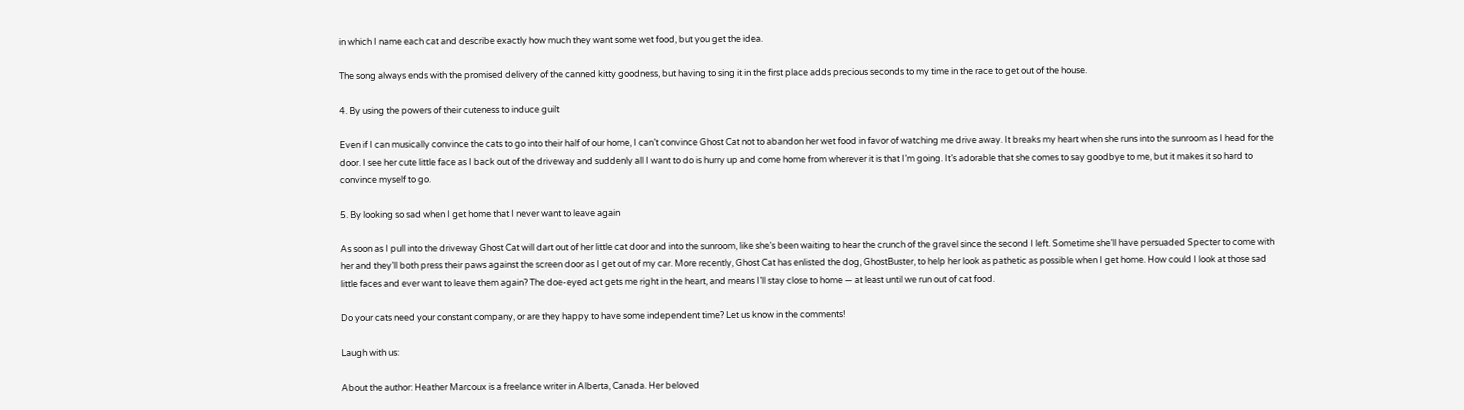in which I name each cat and describe exactly how much they want some wet food, but you get the idea.

The song always ends with the promised delivery of the canned kitty goodness, but having to sing it in the first place adds precious seconds to my time in the race to get out of the house.

4. By using the powers of their cuteness to induce guilt

Even if I can musically convince the cats to go into their half of our home, I can’t convince Ghost Cat not to abandon her wet food in favor of watching me drive away. It breaks my heart when she runs into the sunroom as I head for the door. I see her cute little face as I back out of the driveway and suddenly all I want to do is hurry up and come home from wherever it is that I’m going. It’s adorable that she comes to say goodbye to me, but it makes it so hard to convince myself to go.

5. By looking so sad when I get home that I never want to leave again

As soon as I pull into the driveway Ghost Cat will dart out of her little cat door and into the sunroom, like she’s been waiting to hear the crunch of the gravel since the second I left. Sometime she’ll have persuaded Specter to come with her and they’ll both press their paws against the screen door as I get out of my car. More recently, Ghost Cat has enlisted the dog, GhostBuster, to help her look as pathetic as possible when I get home. How could I look at those sad little faces and ever want to leave them again? The doe-eyed act gets me right in the heart, and means I’ll stay close to home — at least until we run out of cat food.

Do your cats need your constant company, or are they happy to have some independent time? Let us know in the comments!

Laugh with us:

About the author: Heather Marcoux is a freelance writer in Alberta, Canada. Her beloved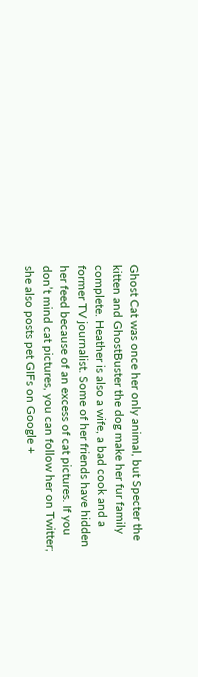Ghost Cat was once her only animal, but Specter the kitten and GhostBuster the dog make her fur family complete. Heather is also a wife, a bad cook and a former TV journalist. Some of her friends have hidden her feed because of an excess of cat pictures. If you don’t mind cat pictures, you can follow her on Twitter; she also posts pet GIFs on Google +